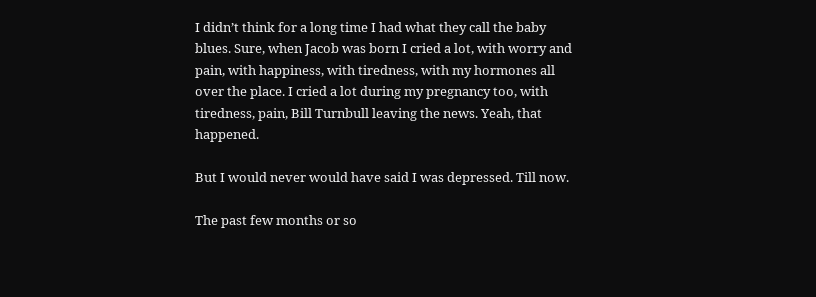I didn’t think for a long time I had what they call the baby blues. Sure, when Jacob was born I cried a lot, with worry and pain, with happiness, with tiredness, with my hormones all over the place. I cried a lot during my pregnancy too, with tiredness, pain, Bill Turnbull leaving the news. Yeah, that happened.

But I would never would have said I was depressed. Till now.

The past few months or so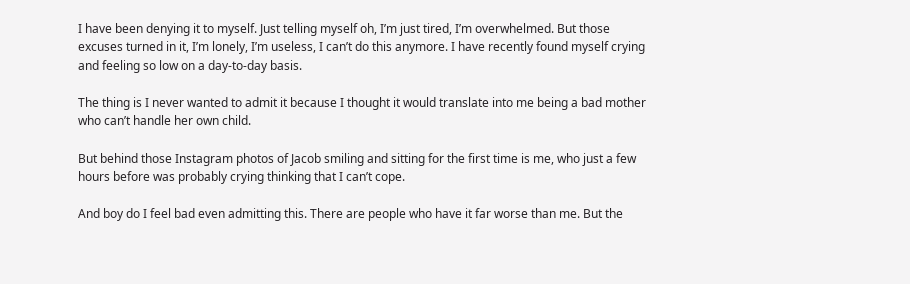I have been denying it to myself. Just telling myself oh, I’m just tired, I’m overwhelmed. But those excuses turned in it, I’m lonely, I’m useless, I can’t do this anymore. I have recently found myself crying and feeling so low on a day-to-day basis.

The thing is I never wanted to admit it because I thought it would translate into me being a bad mother who can’t handle her own child.

But behind those Instagram photos of Jacob smiling and sitting for the first time is me, who just a few hours before was probably crying thinking that I can’t cope.

And boy do I feel bad even admitting this. There are people who have it far worse than me. But the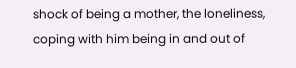shock of being a mother, the loneliness, coping with him being in and out of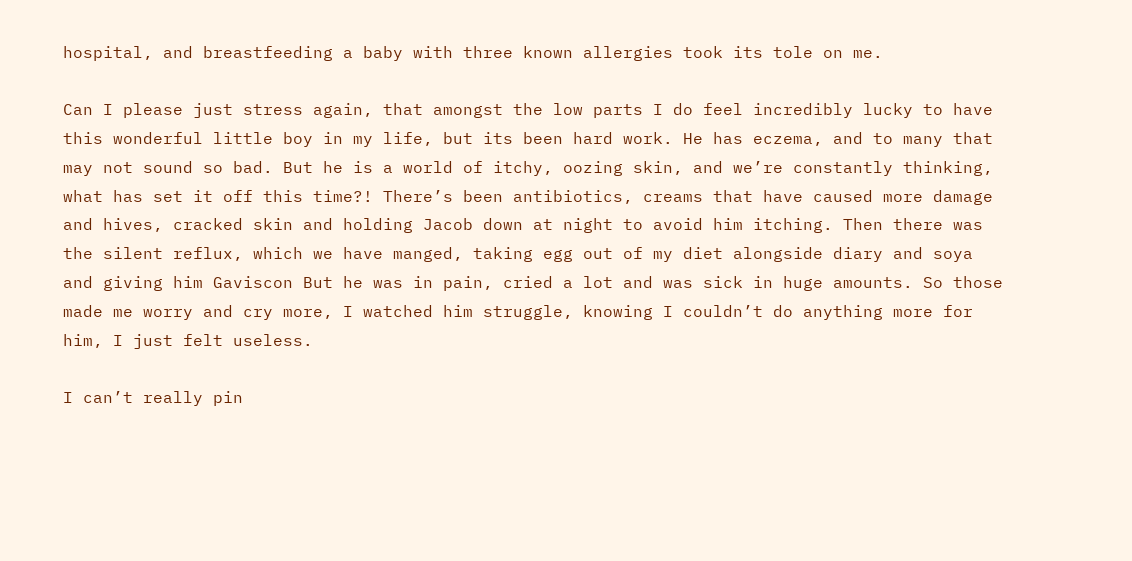hospital, and breastfeeding a baby with three known allergies took its tole on me.

Can I please just stress again, that amongst the low parts I do feel incredibly lucky to have this wonderful little boy in my life, but its been hard work. He has eczema, and to many that may not sound so bad. But he is a world of itchy, oozing skin, and we’re constantly thinking, what has set it off this time?! There’s been antibiotics, creams that have caused more damage and hives, cracked skin and holding Jacob down at night to avoid him itching. Then there was the silent reflux, which we have manged, taking egg out of my diet alongside diary and soya and giving him Gaviscon But he was in pain, cried a lot and was sick in huge amounts. So those made me worry and cry more, I watched him struggle, knowing I couldn’t do anything more for him, I just felt useless.

I can’t really pin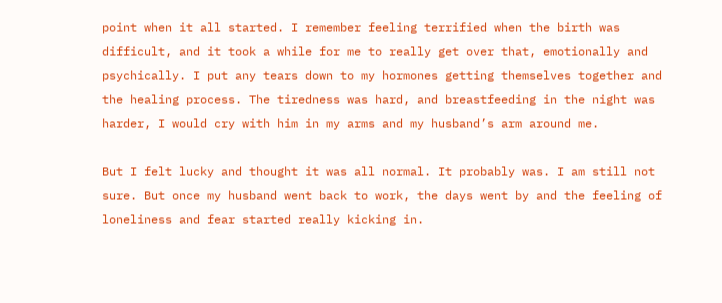point when it all started. I remember feeling terrified when the birth was difficult, and it took a while for me to really get over that, emotionally and psychically. I put any tears down to my hormones getting themselves together and the healing process. The tiredness was hard, and breastfeeding in the night was harder, I would cry with him in my arms and my husband’s arm around me.

But I felt lucky and thought it was all normal. It probably was. I am still not sure. But once my husband went back to work, the days went by and the feeling of loneliness and fear started really kicking in.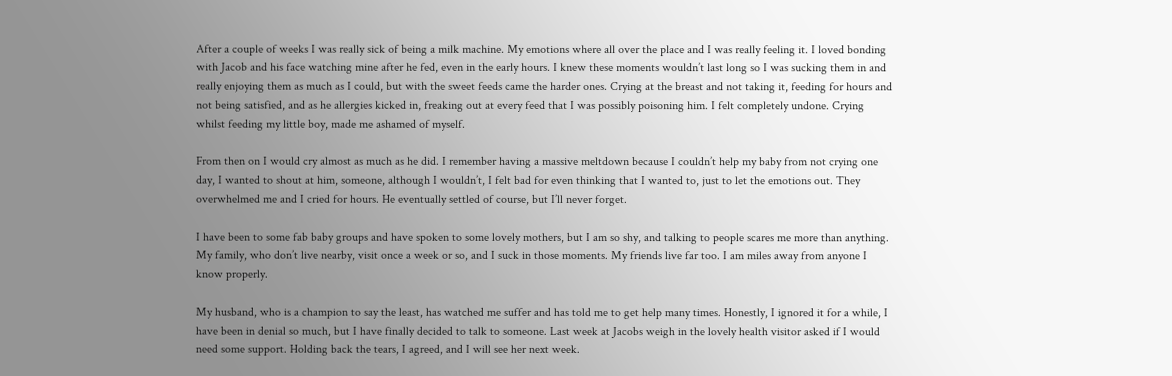After a couple of weeks I was really sick of being a milk machine. My emotions where all over the place and I was really feeling it. I loved bonding with Jacob and his face watching mine after he fed, even in the early hours. I knew these moments wouldn’t last long so I was sucking them in and really enjoying them as much as I could, but with the sweet feeds came the harder ones. Crying at the breast and not taking it, feeding for hours and not being satisfied, and as he allergies kicked in, freaking out at every feed that I was possibly poisoning him. I felt completely undone. Crying whilst feeding my little boy, made me ashamed of myself.

From then on I would cry almost as much as he did. I remember having a massive meltdown because I couldn’t help my baby from not crying one day, I wanted to shout at him, someone, although I wouldn’t, I felt bad for even thinking that I wanted to, just to let the emotions out. They overwhelmed me and I cried for hours. He eventually settled of course, but I’ll never forget.

I have been to some fab baby groups and have spoken to some lovely mothers, but I am so shy, and talking to people scares me more than anything. My family, who don’t live nearby, visit once a week or so, and I suck in those moments. My friends live far too. I am miles away from anyone I know properly.

My husband, who is a champion to say the least, has watched me suffer and has told me to get help many times. Honestly, I ignored it for a while, I have been in denial so much, but I have finally decided to talk to someone. Last week at Jacobs weigh in the lovely health visitor asked if I would need some support. Holding back the tears, I agreed, and I will see her next week.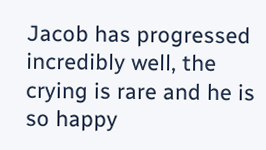Jacob has progressed incredibly well, the crying is rare and he is so happy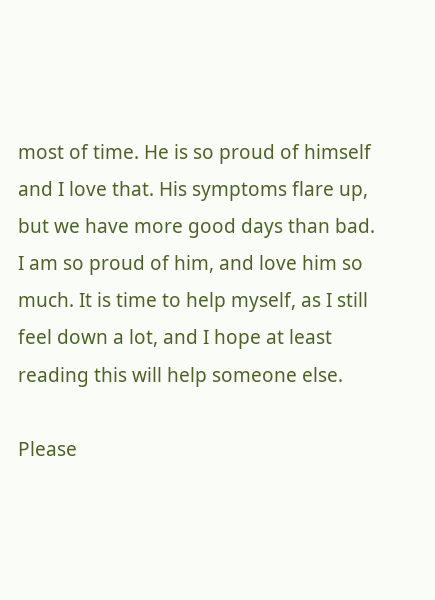most of time. He is so proud of himself and I love that. His symptoms flare up, but we have more good days than bad. I am so proud of him, and love him so much. It is time to help myself, as I still feel down a lot, and I hope at least reading this will help someone else.

Please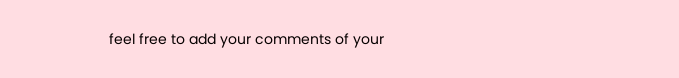feel free to add your comments of your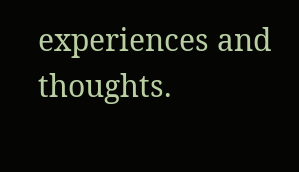experiences and thoughts.